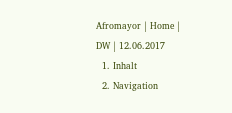Afromayor | Home | DW | 12.06.2017
  1. Inhalt
  2. Navigation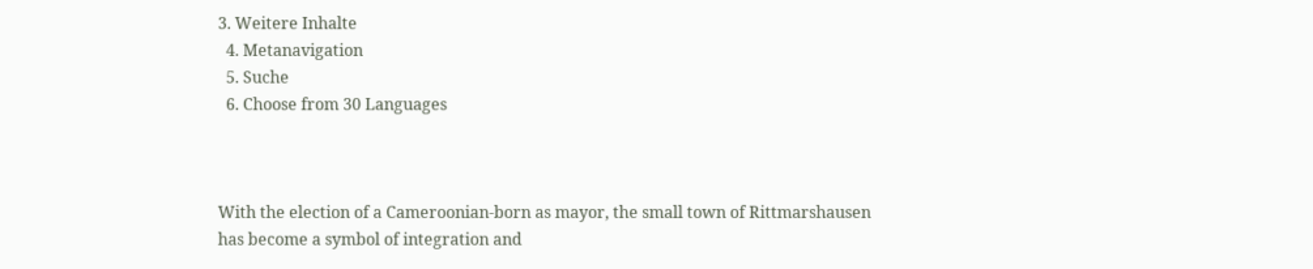3. Weitere Inhalte
  4. Metanavigation
  5. Suche
  6. Choose from 30 Languages



With the election of a Cameroonian-born as mayor, the small town of Rittmarshausen has become a symbol of integration and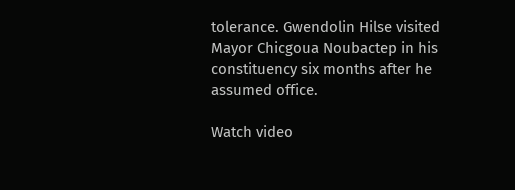tolerance. Gwendolin Hilse visited Mayor Chicgoua Noubactep in his constituency six months after he assumed office.

Watch video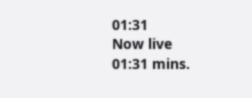01:31
Now live
01:31 mins.